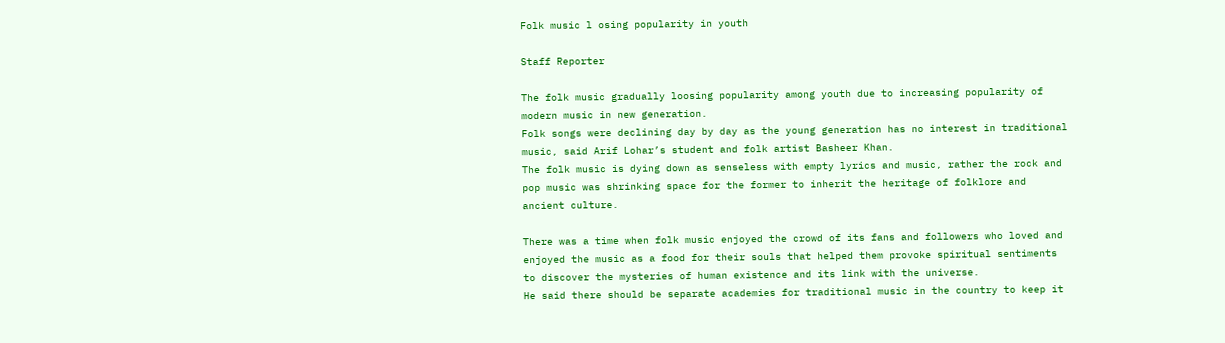Folk music l osing popularity in youth

Staff Reporter

The folk music gradually loosing popularity among youth due to increasing popularity of modern music in new generation.
Folk songs were declining day by day as the young generation has no interest in traditional music, said Arif Lohar’s student and folk artist Basheer Khan.
The folk music is dying down as senseless with empty lyrics and music, rather the rock and pop music was shrinking space for the former to inherit the heritage of folklore and ancient culture.

There was a time when folk music enjoyed the crowd of its fans and followers who loved and enjoyed the music as a food for their souls that helped them provoke spiritual sentiments to discover the mysteries of human existence and its link with the universe.
He said there should be separate academies for traditional music in the country to keep it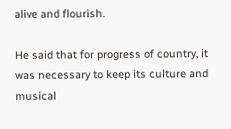alive and flourish.

He said that for progress of country, it was necessary to keep its culture and musical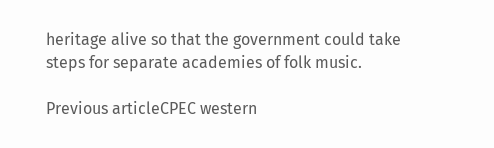heritage alive so that the government could take steps for separate academies of folk music.

Previous articleCPEC western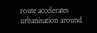route accelerates urbanisation around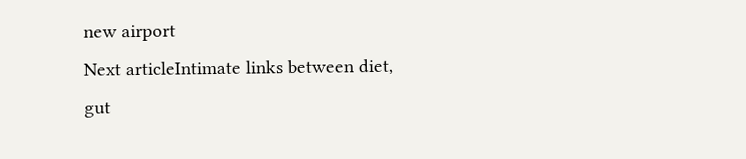new airport
Next articleIntimate links between diet, gut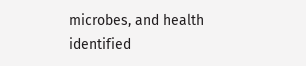microbes, and health identified